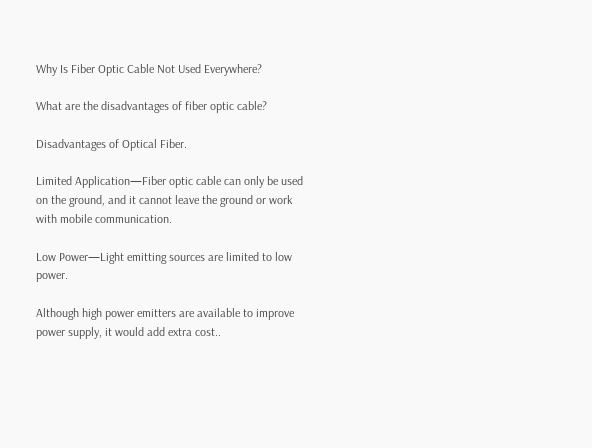Why Is Fiber Optic Cable Not Used Everywhere?

What are the disadvantages of fiber optic cable?

Disadvantages of Optical Fiber.

Limited Application—Fiber optic cable can only be used on the ground, and it cannot leave the ground or work with mobile communication.

Low Power—Light emitting sources are limited to low power.

Although high power emitters are available to improve power supply, it would add extra cost..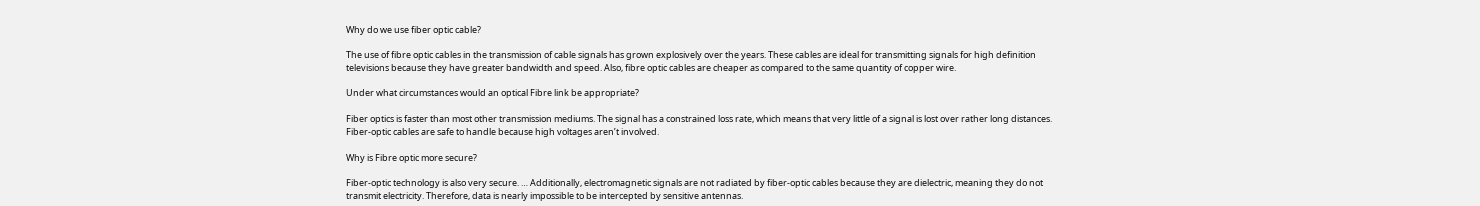Why do we use fiber optic cable?

The use of fibre optic cables in the transmission of cable signals has grown explosively over the years. These cables are ideal for transmitting signals for high definition televisions because they have greater bandwidth and speed. Also, fibre optic cables are cheaper as compared to the same quantity of copper wire.

Under what circumstances would an optical Fibre link be appropriate?

Fiber optics is faster than most other transmission mediums. The signal has a constrained loss rate, which means that very little of a signal is lost over rather long distances. Fiber-optic cables are safe to handle because high voltages aren’t involved.

Why is Fibre optic more secure?

Fiber-optic technology is also very secure. … Additionally, electromagnetic signals are not radiated by fiber-optic cables because they are dielectric, meaning they do not transmit electricity. Therefore, data is nearly impossible to be intercepted by sensitive antennas.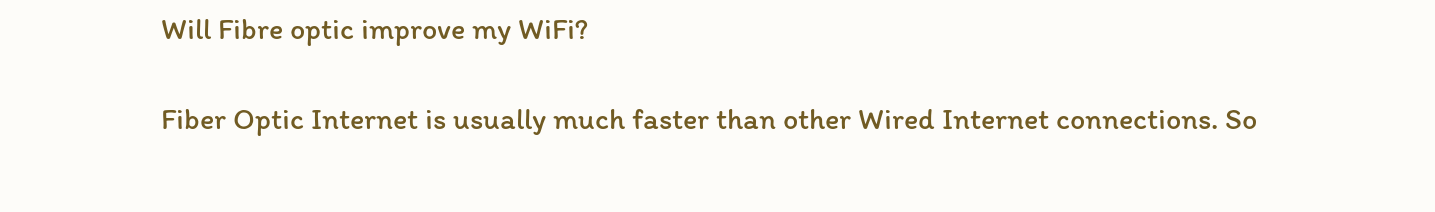Will Fibre optic improve my WiFi?

Fiber Optic Internet is usually much faster than other Wired Internet connections. So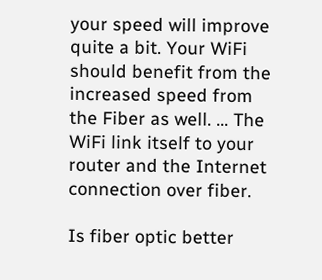your speed will improve quite a bit. Your WiFi should benefit from the increased speed from the Fiber as well. … The WiFi link itself to your router and the Internet connection over fiber.

Is fiber optic better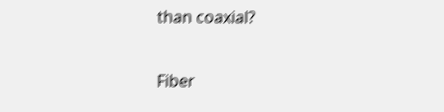than coaxial?

Fiber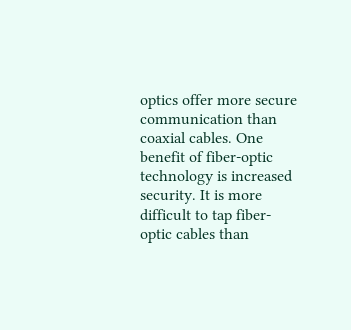optics offer more secure communication than coaxial cables. One benefit of fiber-optic technology is increased security. It is more difficult to tap fiber-optic cables than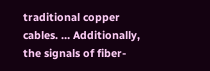traditional copper cables. … Additionally, the signals of fiber-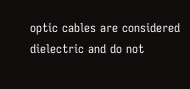optic cables are considered dielectric and do not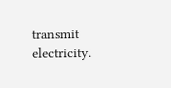transmit electricity.